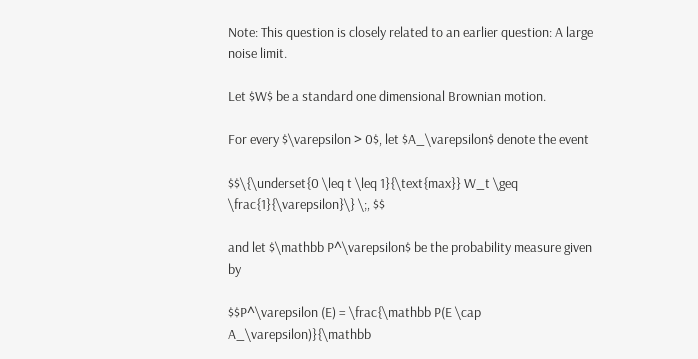Note: This question is closely related to an earlier question: A large noise limit.

Let $W$ be a standard one dimensional Brownian motion.

For every $\varepsilon > 0$, let $A_\varepsilon$ denote the event

$$\{\underset{0 \leq t \leq 1}{\text{max}} W_t \geq \frac{1}{\varepsilon}\} \;, $$

and let $\mathbb P^\varepsilon$ be the probability measure given by

$$P^\varepsilon (E) = \frac{\mathbb P(E \cap A_\varepsilon)}{\mathbb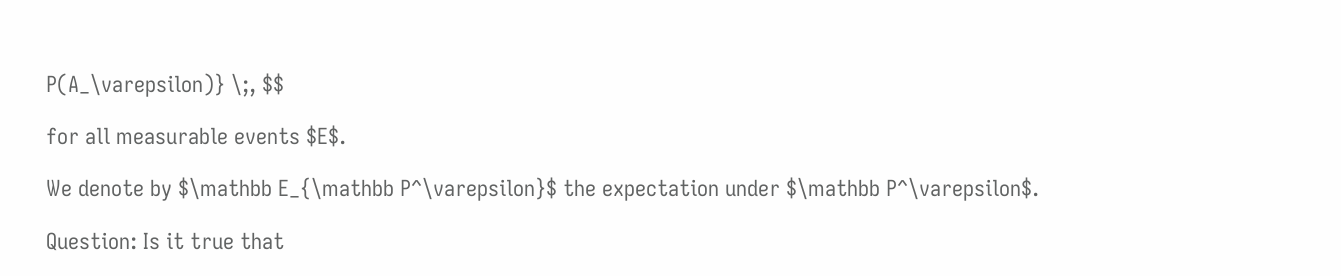P(A_\varepsilon)} \;, $$

for all measurable events $E$.

We denote by $\mathbb E_{\mathbb P^\varepsilon}$ the expectation under $\mathbb P^\varepsilon$.

Question: Is it true that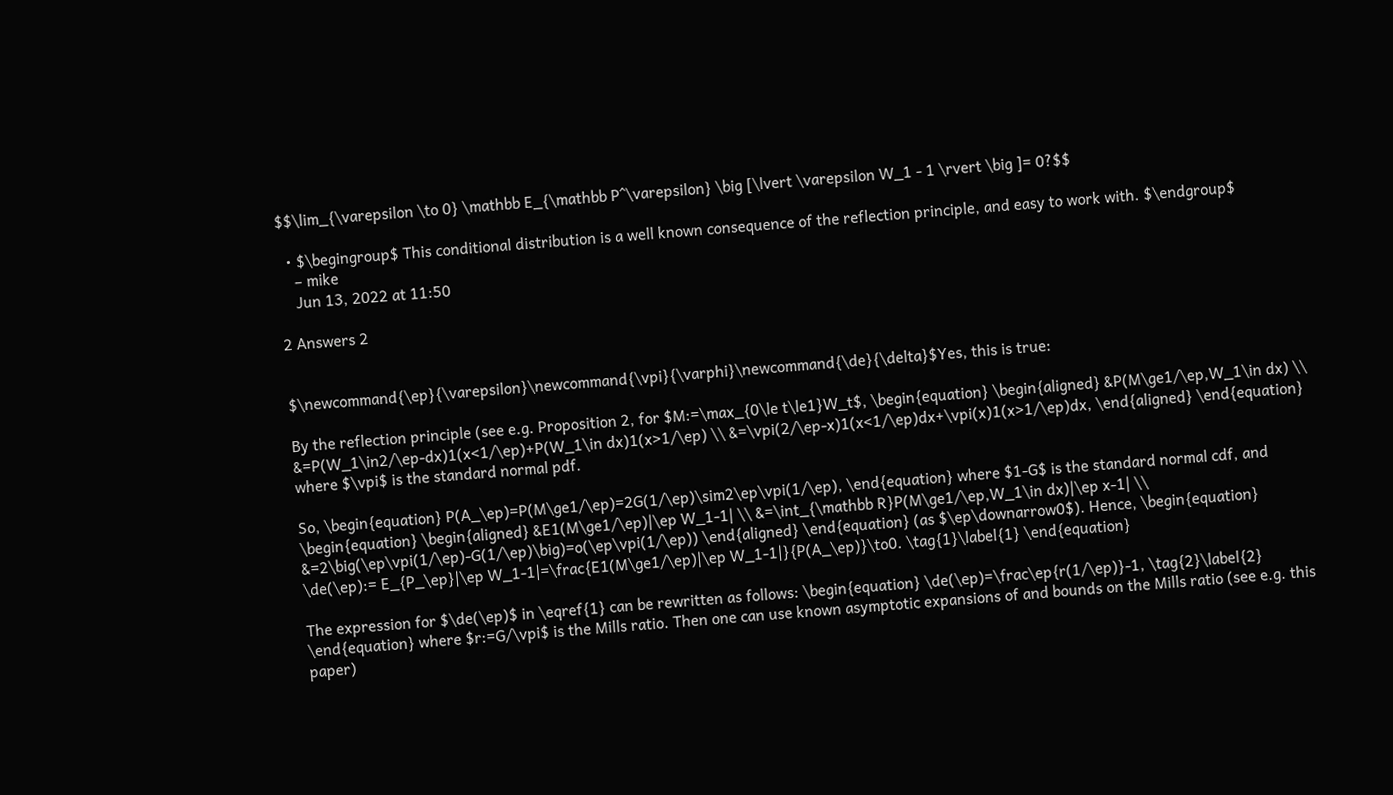$$\lim_{\varepsilon \to 0} \mathbb E_{\mathbb P^\varepsilon} \big [\lvert \varepsilon W_1 - 1 \rvert \big ]= 0?$$

  • $\begingroup$ This conditional distribution is a well known consequence of the reflection principle, and easy to work with. $\endgroup$
    – mike
    Jun 13, 2022 at 11:50

2 Answers 2


$\newcommand{\ep}{\varepsilon}\newcommand{\vpi}{\varphi}\newcommand{\de}{\delta}$Yes, this is true:

By the reflection principle (see e.g. Proposition 2, for $M:=\max_{0\le t\le1}W_t$, \begin{equation} \begin{aligned} &P(M\ge1/\ep,W_1\in dx) \\ &=P(W_1\in2/\ep-dx)1(x<1/\ep)+P(W_1\in dx)1(x>1/\ep) \\ &=\vpi(2/\ep-x)1(x<1/\ep)dx+\vpi(x)1(x>1/\ep)dx, \end{aligned} \end{equation} where $\vpi$ is the standard normal pdf.

So, \begin{equation} P(A_\ep)=P(M\ge1/\ep)=2G(1/\ep)\sim2\ep\vpi(1/\ep), \end{equation} where $1-G$ is the standard normal cdf, and \begin{equation} \begin{aligned} &E1(M\ge1/\ep)|\ep W_1-1| \\ &=\int_{\mathbb R}P(M\ge1/\ep,W_1\in dx)|\ep x-1| \\ &=2\big(\ep\vpi(1/\ep)-G(1/\ep)\big)=o(\ep\vpi(1/\ep)) \end{aligned} \end{equation} (as $\ep\downarrow0$). Hence, \begin{equation} \de(\ep):= E_{P_\ep}|\ep W_1-1|=\frac{E1(M\ge1/\ep)|\ep W_1-1|}{P(A_\ep)}\to0. \tag{1}\label{1} \end{equation}

The expression for $\de(\ep)$ in \eqref{1} can be rewritten as follows: \begin{equation} \de(\ep)=\frac\ep{r(1/\ep)}-1, \tag{2}\label{2} \end{equation} where $r:=G/\vpi$ is the Mills ratio. Then one can use known asymptotic expansions of and bounds on the Mills ratio (see e.g. this paper)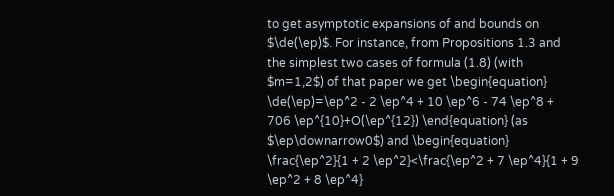to get asymptotic expansions of and bounds on $\de(\ep)$. For instance, from Propositions 1.3 and the simplest two cases of formula (1.8) (with $m=1,2$) of that paper we get \begin{equation} \de(\ep)=\ep^2 - 2 \ep^4 + 10 \ep^6 - 74 \ep^8 + 706 \ep^{10}+O(\ep^{12}) \end{equation} (as $\ep\downarrow0$) and \begin{equation} \frac{\ep^2}{1 + 2 \ep^2}<\frac{\ep^2 + 7 \ep^4}{1 + 9 \ep^2 + 8 \ep^4}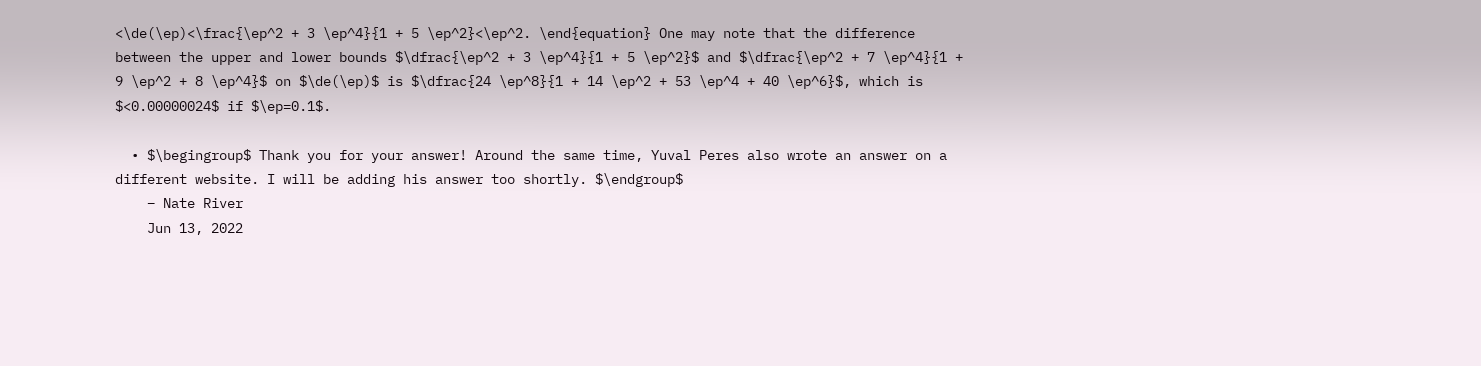<\de(\ep)<\frac{\ep^2 + 3 \ep^4}{1 + 5 \ep^2}<\ep^2. \end{equation} One may note that the difference between the upper and lower bounds $\dfrac{\ep^2 + 3 \ep^4}{1 + 5 \ep^2}$ and $\dfrac{\ep^2 + 7 \ep^4}{1 + 9 \ep^2 + 8 \ep^4}$ on $\de(\ep)$ is $\dfrac{24 \ep^8}{1 + 14 \ep^2 + 53 \ep^4 + 40 \ep^6}$, which is $<0.00000024$ if $\ep=0.1$.

  • $\begingroup$ Thank you for your answer! Around the same time, Yuval Peres also wrote an answer on a different website. I will be adding his answer too shortly. $\endgroup$
    – Nate River
    Jun 13, 2022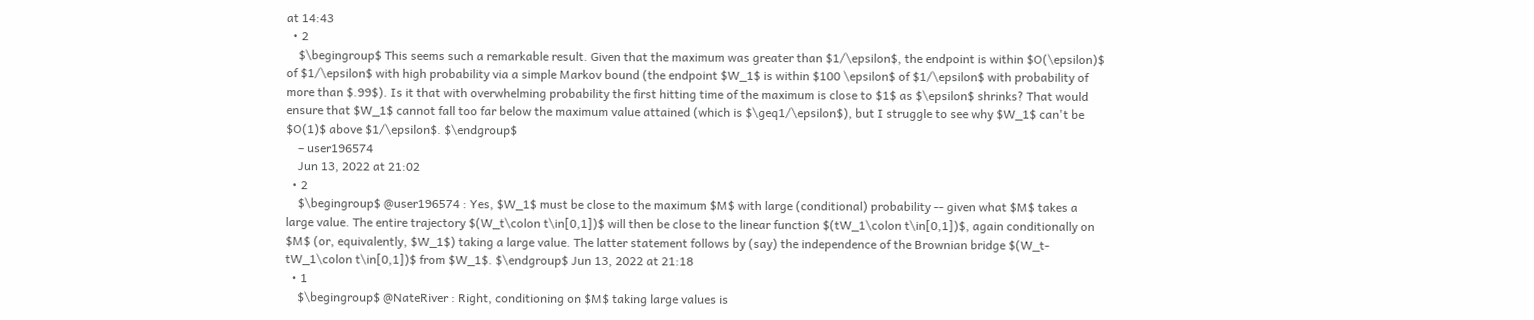at 14:43
  • 2
    $\begingroup$ This seems such a remarkable result. Given that the maximum was greater than $1/\epsilon$, the endpoint is within $O(\epsilon)$ of $1/\epsilon$ with high probability via a simple Markov bound (the endpoint $W_1$ is within $100 \epsilon$ of $1/\epsilon$ with probability of more than $.99$). Is it that with overwhelming probability the first hitting time of the maximum is close to $1$ as $\epsilon$ shrinks? That would ensure that $W_1$ cannot fall too far below the maximum value attained (which is $\geq1/\epsilon$), but I struggle to see why $W_1$ can't be $O(1)$ above $1/\epsilon$. $\endgroup$
    – user196574
    Jun 13, 2022 at 21:02
  • 2
    $\begingroup$ @user196574 : Yes, $W_1$ must be close to the maximum $M$ with large (conditional) probability -- given what $M$ takes a large value. The entire trajectory $(W_t\colon t\in[0,1])$ will then be close to the linear function $(tW_1\colon t\in[0,1])$, again conditionally on $M$ (or, equivalently, $W_1$) taking a large value. The latter statement follows by (say) the independence of the Brownian bridge $(W_t-tW_1\colon t\in[0,1])$ from $W_1$. $\endgroup$ Jun 13, 2022 at 21:18
  • 1
    $\begingroup$ @NateRiver : Right, conditioning on $M$ taking large values is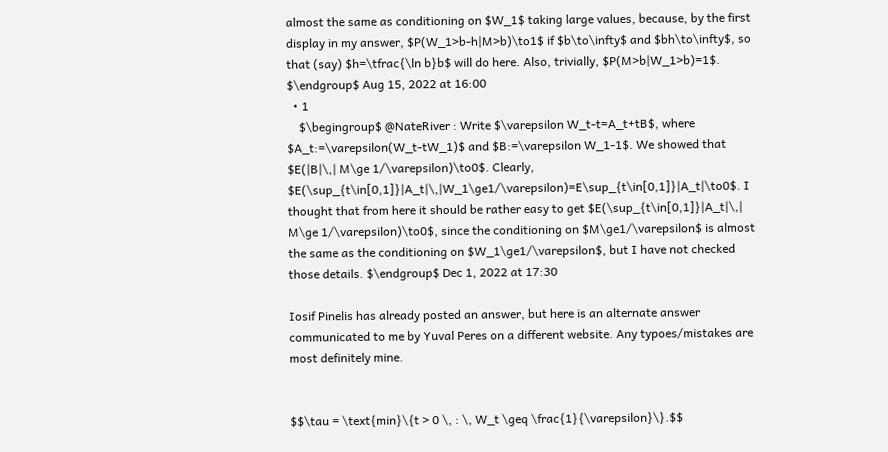almost the same as conditioning on $W_1$ taking large values, because, by the first display in my answer, $P(W_1>b-h|M>b)\to1$ if $b\to\infty$ and $bh\to\infty$, so that (say) $h=\tfrac{\ln b}b$ will do here. Also, trivially, $P(M>b|W_1>b)=1$. $\endgroup$ Aug 15, 2022 at 16:00
  • 1
    $\begingroup$ @NateRiver : Write $\varepsilon W_t-t=A_t+tB$, where $A_t:=\varepsilon(W_t-tW_1)$ and $B:=\varepsilon W_1-1$. We showed that $E(|B|\,| M\ge 1/\varepsilon)\to0$. Clearly, $E(\sup_{t\in[0,1]}|A_t|\,|W_1\ge1/\varepsilon)=E\sup_{t\in[0,1]}|A_t|\to0$. I thought that from here it should be rather easy to get $E(\sup_{t\in[0,1]}|A_t|\,| M\ge 1/\varepsilon)\to0$, since the conditioning on $M\ge1/\varepsilon$ is almost the same as the conditioning on $W_1\ge1/\varepsilon$, but I have not checked those details. $\endgroup$ Dec 1, 2022 at 17:30

Iosif Pinelis has already posted an answer, but here is an alternate answer communicated to me by Yuval Peres on a different website. Any typoes/mistakes are most definitely mine.


$$\tau = \text{min}\{t > 0 \, : \, W_t \geq \frac{1}{\varepsilon}\}.$$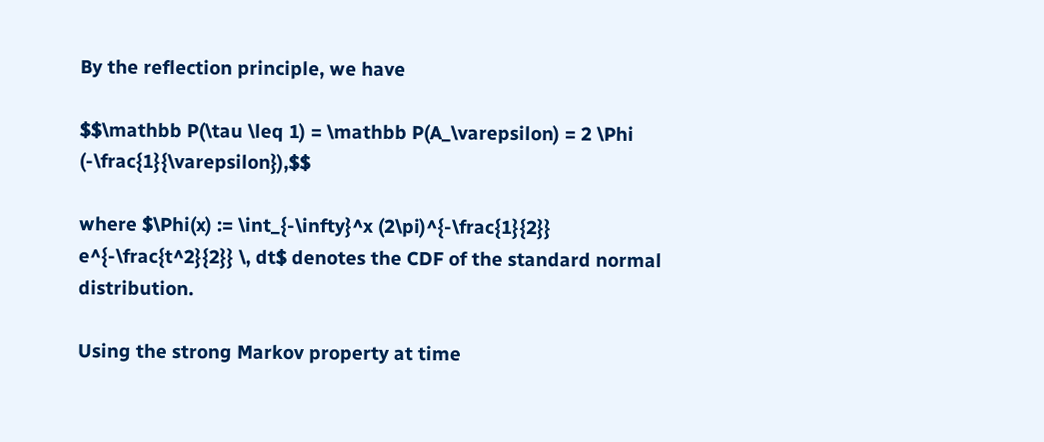By the reflection principle, we have

$$\mathbb P(\tau \leq 1) = \mathbb P(A_\varepsilon) = 2 \Phi (-\frac{1}{\varepsilon}),$$

where $\Phi(x) := \int_{-\infty}^x (2\pi)^{-\frac{1}{2}} e^{-\frac{t^2}{2}} \, dt$ denotes the CDF of the standard normal distribution.

Using the strong Markov property at time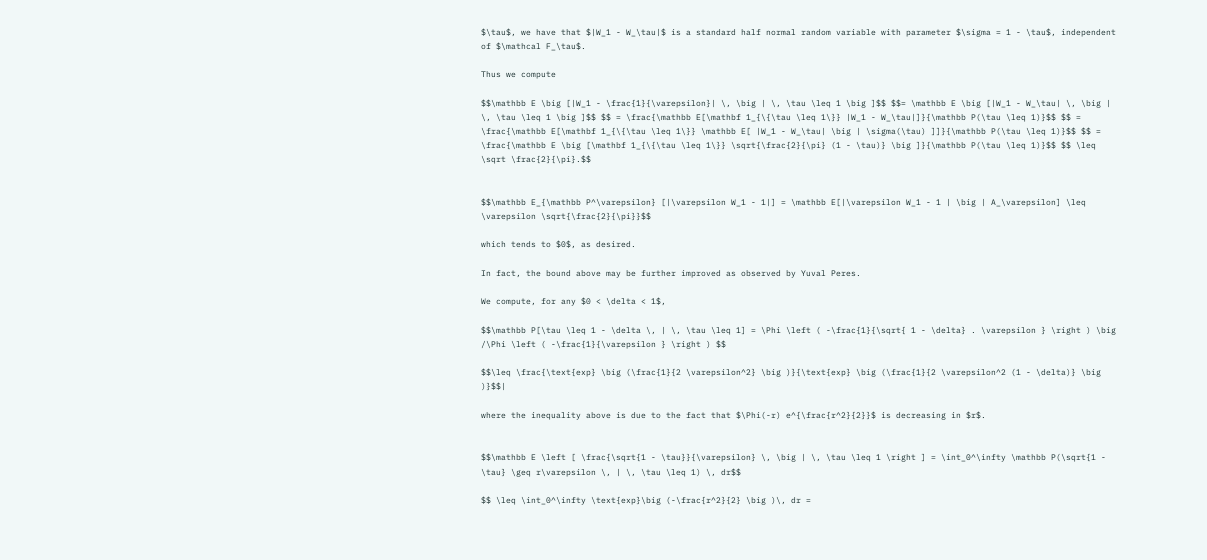$\tau$, we have that $|W_1 - W_\tau|$ is a standard half normal random variable with parameter $\sigma = 1 - \tau$, independent of $\mathcal F_\tau$.

Thus we compute

$$\mathbb E \big [|W_1 - \frac{1}{\varepsilon}| \, \big | \, \tau \leq 1 \big ]$$ $$= \mathbb E \big [|W_1 - W_\tau| \, \big | \, \tau \leq 1 \big ]$$ $$ = \frac{\mathbb E[\mathbf 1_{\{\tau \leq 1\}} |W_1 - W_\tau|]}{\mathbb P(\tau \leq 1)}$$ $$ = \frac{\mathbb E[\mathbf 1_{\{\tau \leq 1\}} \mathbb E[ |W_1 - W_\tau| \big | \sigma(\tau) ]]}{\mathbb P(\tau \leq 1)}$$ $$ = \frac{\mathbb E \big [\mathbf 1_{\{\tau \leq 1\}} \sqrt{\frac{2}{\pi} (1 - \tau)} \big ]}{\mathbb P(\tau \leq 1)}$$ $$ \leq \sqrt \frac{2}{\pi}.$$


$$\mathbb E_{\mathbb P^\varepsilon} [|\varepsilon W_1 - 1|] = \mathbb E[|\varepsilon W_1 - 1 | \big | A_\varepsilon] \leq \varepsilon \sqrt{\frac{2}{\pi}}$$

which tends to $0$, as desired.

In fact, the bound above may be further improved as observed by Yuval Peres.

We compute, for any $0 < \delta < 1$,

$$\mathbb P[\tau \leq 1 - \delta \, | \, \tau \leq 1] = \Phi \left ( -\frac{1}{\sqrt{ 1 - \delta} . \varepsilon } \right ) \big /\Phi \left ( -\frac{1}{\varepsilon } \right ) $$

$$\leq \frac{\text{exp} \big (\frac{1}{2 \varepsilon^2} \big )}{\text{exp} \big (\frac{1}{2 \varepsilon^2 (1 - \delta)} \big )}$$|

where the inequality above is due to the fact that $\Phi(-r) e^{\frac{r^2}{2}}$ is decreasing in $r$.


$$\mathbb E \left [ \frac{\sqrt{1 - \tau}}{\varepsilon} \, \big | \, \tau \leq 1 \right ] = \int_0^\infty \mathbb P(\sqrt{1 - \tau} \geq r\varepsilon \, | \, \tau \leq 1) \, dr$$

$$ \leq \int_0^\infty \text{exp}\big (-\frac{r^2}{2} \big )\, dr =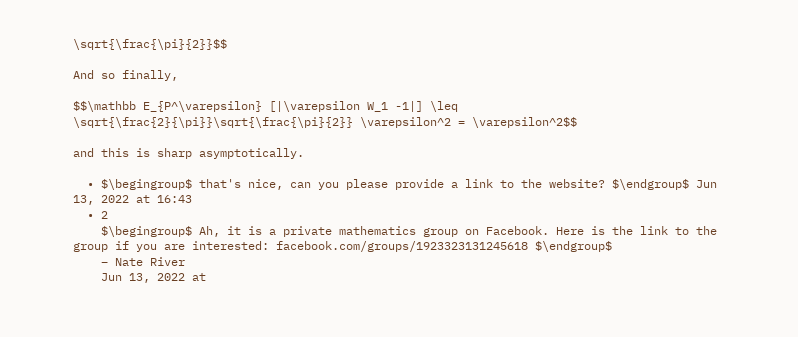\sqrt{\frac{\pi}{2}}$$

And so finally,

$$\mathbb E_{P^\varepsilon} [|\varepsilon W_1 -1|] \leq \sqrt{\frac{2}{\pi}}\sqrt{\frac{\pi}{2}} \varepsilon^2 = \varepsilon^2$$

and this is sharp asymptotically.

  • $\begingroup$ that's nice, can you please provide a link to the website? $\endgroup$ Jun 13, 2022 at 16:43
  • 2
    $\begingroup$ Ah, it is a private mathematics group on Facebook. Here is the link to the group if you are interested: facebook.com/groups/1923323131245618 $\endgroup$
    – Nate River
    Jun 13, 2022 at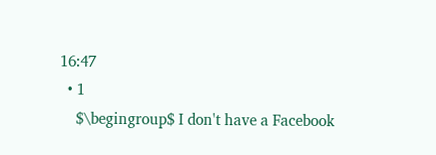16:47
  • 1
    $\begingroup$ I don't have a Facebook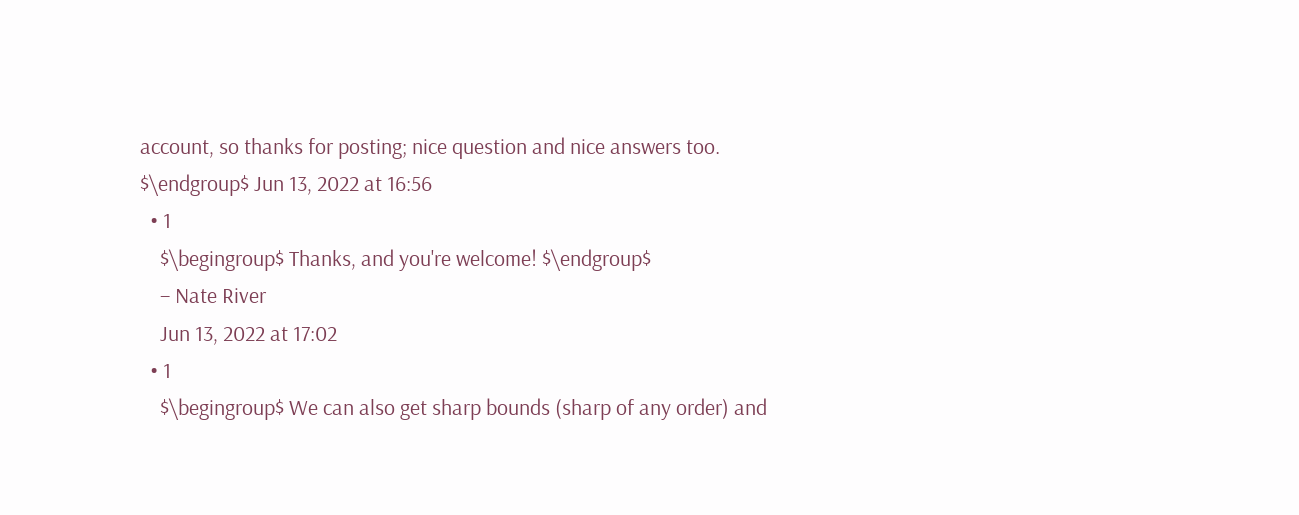account, so thanks for posting; nice question and nice answers too. $\endgroup$ Jun 13, 2022 at 16:56
  • 1
    $\begingroup$ Thanks, and you're welcome! $\endgroup$
    – Nate River
    Jun 13, 2022 at 17:02
  • 1
    $\begingroup$ We can also get sharp bounds (sharp of any order) and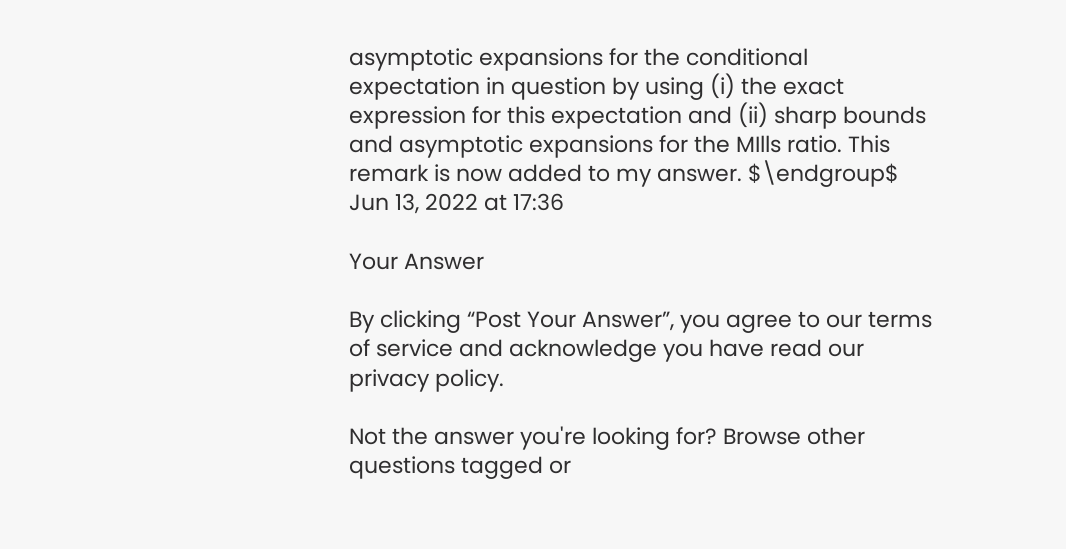asymptotic expansions for the conditional expectation in question by using (i) the exact expression for this expectation and (ii) sharp bounds and asymptotic expansions for the MIlls ratio. This remark is now added to my answer. $\endgroup$ Jun 13, 2022 at 17:36

Your Answer

By clicking “Post Your Answer”, you agree to our terms of service and acknowledge you have read our privacy policy.

Not the answer you're looking for? Browse other questions tagged or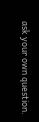ask your own question.